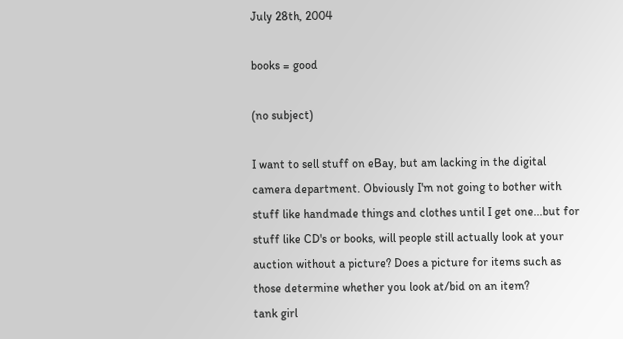July 28th, 2004

books = good

(no subject)

I want to sell stuff on eBay, but am lacking in the digital camera department. Obviously I'm not going to bother with stuff like handmade things and clothes until I get one...but for stuff like CD's or books, will people still actually look at your auction without a picture? Does a picture for items such as those determine whether you look at/bid on an item?
tank girl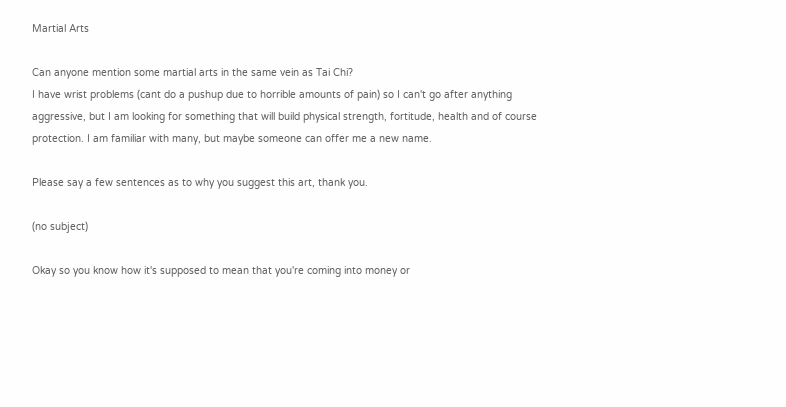Martial Arts

Can anyone mention some martial arts in the same vein as Tai Chi?
I have wrist problems (cant do a pushup due to horrible amounts of pain) so I can't go after anything aggressive, but I am looking for something that will build physical strength, fortitude, health and of course protection. I am familiar with many, but maybe someone can offer me a new name.

Please say a few sentences as to why you suggest this art, thank you.

(no subject)

Okay so you know how it's supposed to mean that you're coming into money or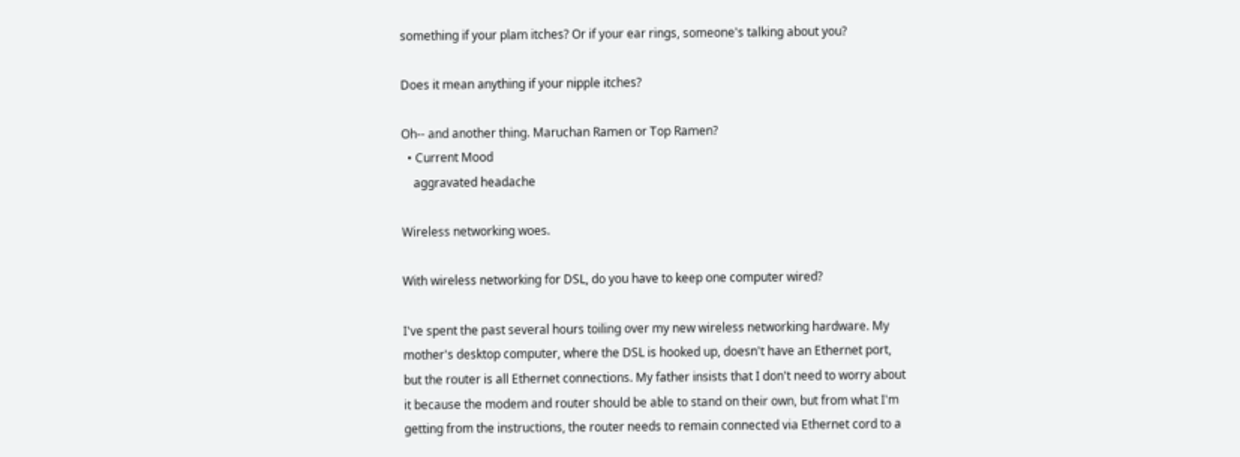something if your plam itches? Or if your ear rings, someone's talking about you?

Does it mean anything if your nipple itches?

Oh-- and another thing. Maruchan Ramen or Top Ramen?
  • Current Mood
    aggravated headache

Wireless networking woes.

With wireless networking for DSL, do you have to keep one computer wired?

I've spent the past several hours toiling over my new wireless networking hardware. My mother's desktop computer, where the DSL is hooked up, doesn't have an Ethernet port, but the router is all Ethernet connections. My father insists that I don't need to worry about it because the modem and router should be able to stand on their own, but from what I'm getting from the instructions, the router needs to remain connected via Ethernet cord to a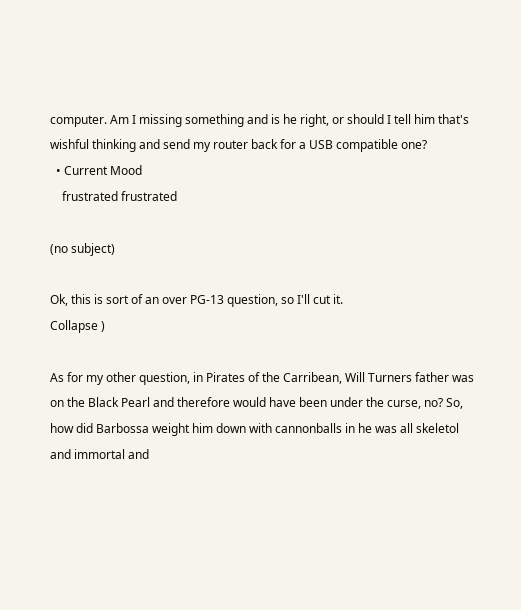computer. Am I missing something and is he right, or should I tell him that's wishful thinking and send my router back for a USB compatible one?
  • Current Mood
    frustrated frustrated

(no subject)

Ok, this is sort of an over PG-13 question, so I'll cut it.
Collapse )

As for my other question, in Pirates of the Carribean, Will Turners father was on the Black Pearl and therefore would have been under the curse, no? So, how did Barbossa weight him down with cannonballs in he was all skeletol and immortal and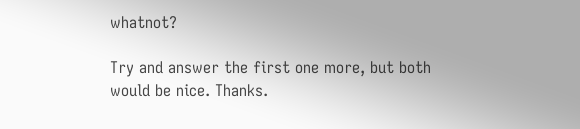whatnot?

Try and answer the first one more, but both would be nice. Thanks.